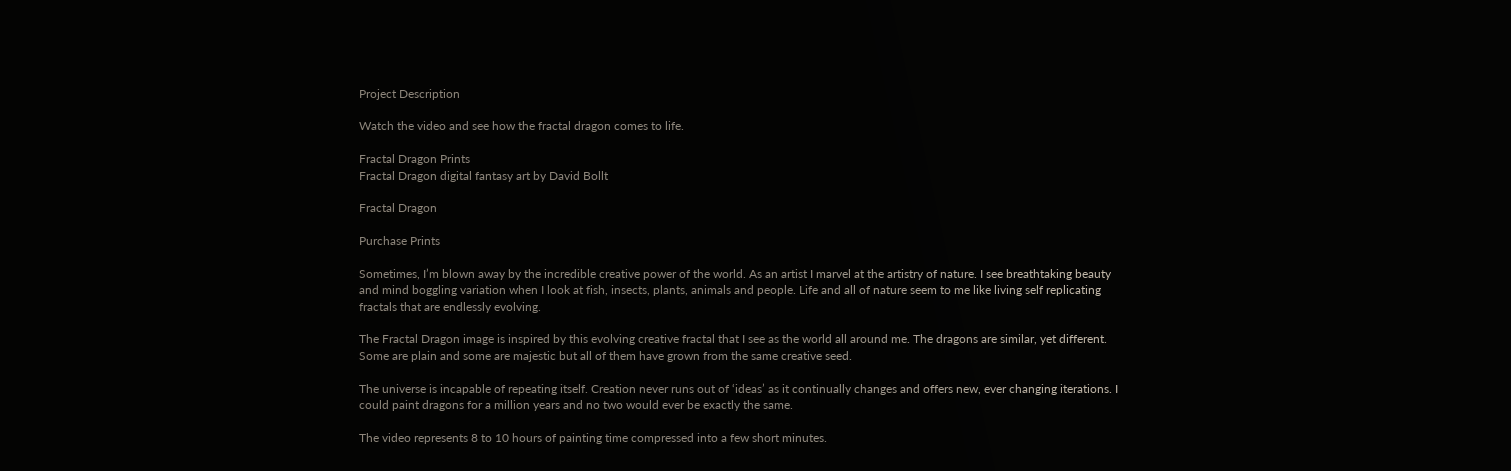Project Description

Watch the video and see how the fractal dragon comes to life.

Fractal Dragon Prints
Fractal Dragon digital fantasy art by David Bollt

Fractal Dragon

Purchase Prints

Sometimes, I’m blown away by the incredible creative power of the world. As an artist I marvel at the artistry of nature. I see breathtaking beauty and mind boggling variation when I look at fish, insects, plants, animals and people. Life and all of nature seem to me like living self replicating fractals that are endlessly evolving.

The Fractal Dragon image is inspired by this evolving creative fractal that I see as the world all around me. The dragons are similar, yet different. Some are plain and some are majestic but all of them have grown from the same creative seed.

The universe is incapable of repeating itself. Creation never runs out of ‘ideas’ as it continually changes and offers new, ever changing iterations. I could paint dragons for a million years and no two would ever be exactly the same.

The video represents 8 to 10 hours of painting time compressed into a few short minutes.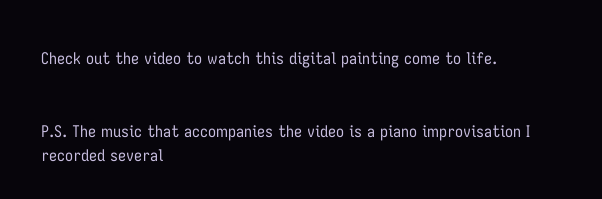Check out the video to watch this digital painting come to life.


P.S. The music that accompanies the video is a piano improvisation I recorded several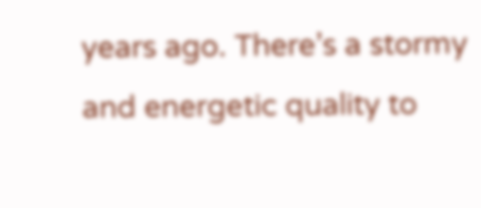years ago. There’s a stormy and energetic quality to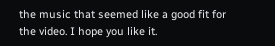the music that seemed like a good fit for the video. I hope you like it.